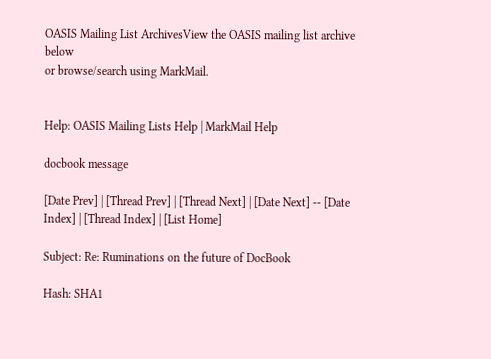OASIS Mailing List ArchivesView the OASIS mailing list archive below
or browse/search using MarkMail.


Help: OASIS Mailing Lists Help | MarkMail Help

docbook message

[Date Prev] | [Thread Prev] | [Thread Next] | [Date Next] -- [Date Index] | [Thread Index] | [List Home]

Subject: Re: Ruminations on the future of DocBook

Hash: SHA1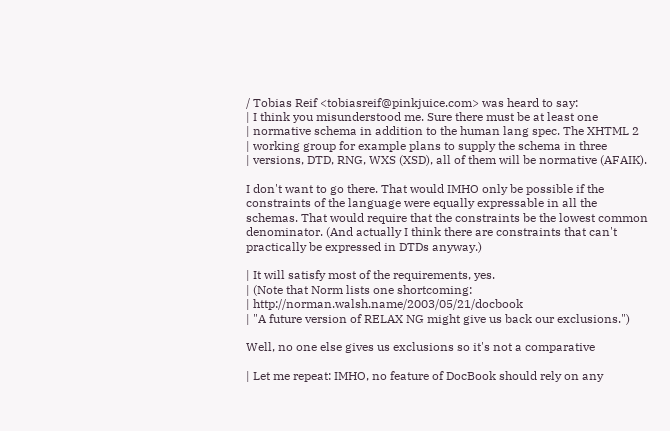/ Tobias Reif <tobiasreif@pinkjuice.com> was heard to say:
| I think you misunderstood me. Sure there must be at least one
| normative schema in addition to the human lang spec. The XHTML 2
| working group for example plans to supply the schema in three
| versions, DTD, RNG, WXS (XSD), all of them will be normative (AFAIK).

I don't want to go there. That would IMHO only be possible if the
constraints of the language were equally expressable in all the
schemas. That would require that the constraints be the lowest common
denominator. (And actually I think there are constraints that can't
practically be expressed in DTDs anyway.)

| It will satisfy most of the requirements, yes.
| (Note that Norm lists one shortcoming:
| http://norman.walsh.name/2003/05/21/docbook
| "A future version of RELAX NG might give us back our exclusions.")

Well, no one else gives us exclusions so it's not a comparative

| Let me repeat: IMHO, no feature of DocBook should rely on any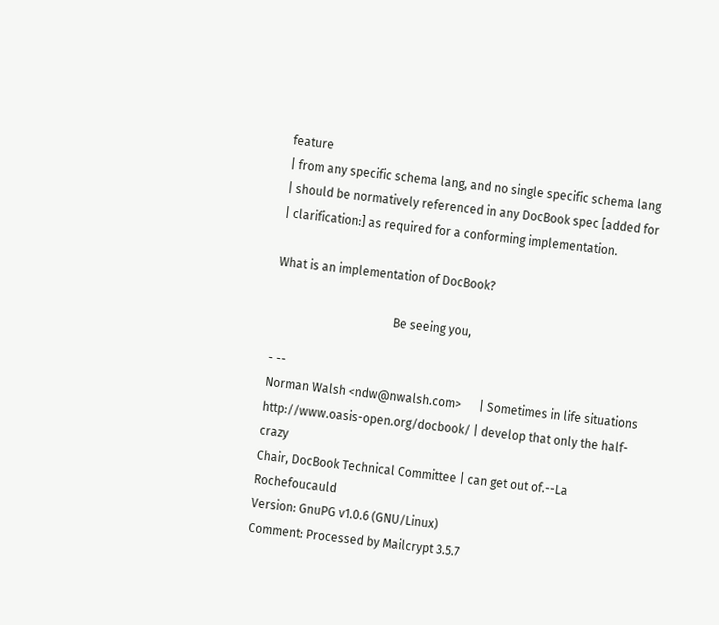feature
| from any specific schema lang, and no single specific schema lang
| should be normatively referenced in any DocBook spec [added for
| clarification:] as required for a conforming implementation.

What is an implementation of DocBook?

                                        Be seeing you,

- --
Norman Walsh <ndw@nwalsh.com>      | Sometimes in life situations
http://www.oasis-open.org/docbook/ | develop that only the half-crazy
Chair, DocBook Technical Committee | can get out of.--La Rochefoucauld
Version: GnuPG v1.0.6 (GNU/Linux)
Comment: Processed by Mailcrypt 3.5.7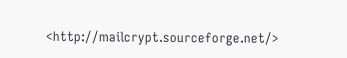<http://mailcrypt.sourceforge.net/>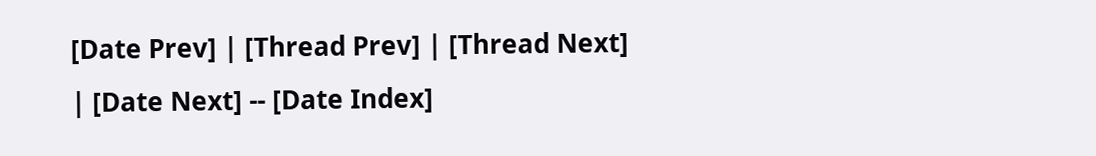[Date Prev] | [Thread Prev] | [Thread Next] | [Date Next] -- [Date Index]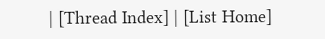| [Thread Index] | [List Home]